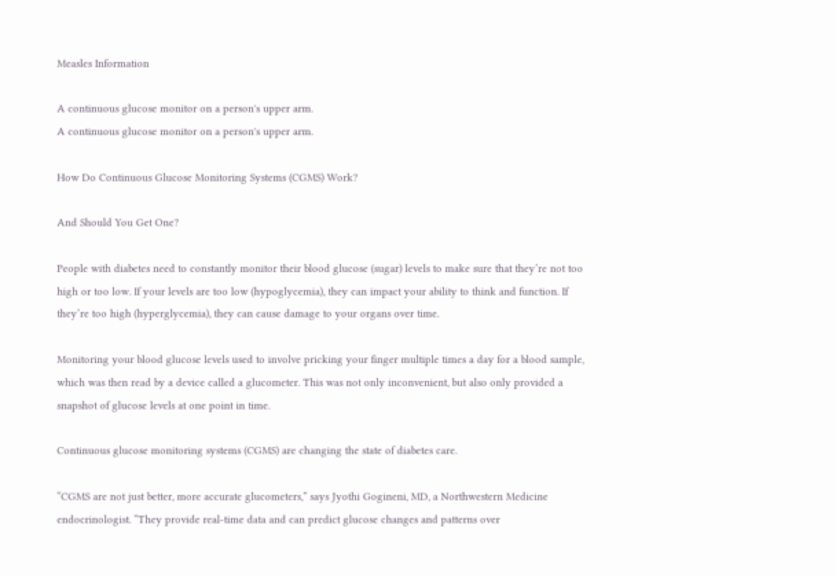Measles Information

A continuous glucose monitor on a person's upper arm.
A continuous glucose monitor on a person's upper arm.

How Do Continuous Glucose Monitoring Systems (CGMS) Work?

And Should You Get One?

People with diabetes need to constantly monitor their blood glucose (sugar) levels to make sure that they’re not too high or too low. If your levels are too low (hypoglycemia), they can impact your ability to think and function. If they’re too high (hyperglycemia), they can cause damage to your organs over time.

Monitoring your blood glucose levels used to involve pricking your finger multiple times a day for a blood sample, which was then read by a device called a glucometer. This was not only inconvenient, but also only provided a snapshot of glucose levels at one point in time.

Continuous glucose monitoring systems (CGMS) are changing the state of diabetes care.

“CGMS are not just better, more accurate glucometers,” says Jyothi Gogineni, MD, a Northwestern Medicine endocrinologist. “They provide real-time data and can predict glucose changes and patterns over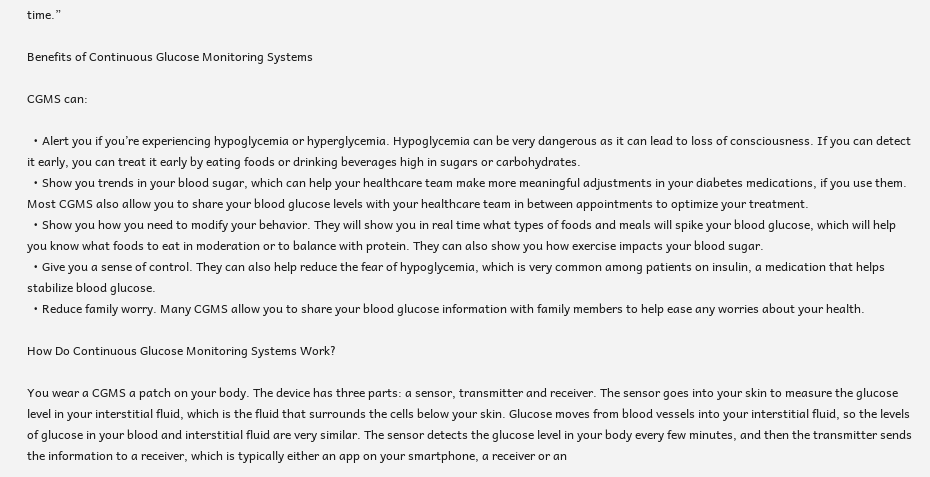time.”

Benefits of Continuous Glucose Monitoring Systems

CGMS can:

  • Alert you if you’re experiencing hypoglycemia or hyperglycemia. Hypoglycemia can be very dangerous as it can lead to loss of consciousness. If you can detect it early, you can treat it early by eating foods or drinking beverages high in sugars or carbohydrates.
  • Show you trends in your blood sugar, which can help your healthcare team make more meaningful adjustments in your diabetes medications, if you use them. Most CGMS also allow you to share your blood glucose levels with your healthcare team in between appointments to optimize your treatment.
  • Show you how you need to modify your behavior. They will show you in real time what types of foods and meals will spike your blood glucose, which will help you know what foods to eat in moderation or to balance with protein. They can also show you how exercise impacts your blood sugar.
  • Give you a sense of control. They can also help reduce the fear of hypoglycemia, which is very common among patients on insulin, a medication that helps stabilize blood glucose.
  • Reduce family worry. Many CGMS allow you to share your blood glucose information with family members to help ease any worries about your health.

How Do Continuous Glucose Monitoring Systems Work?

You wear a CGMS a patch on your body. The device has three parts: a sensor, transmitter and receiver. The sensor goes into your skin to measure the glucose level in your interstitial fluid, which is the fluid that surrounds the cells below your skin. Glucose moves from blood vessels into your interstitial fluid, so the levels of glucose in your blood and interstitial fluid are very similar. The sensor detects the glucose level in your body every few minutes, and then the transmitter sends the information to a receiver, which is typically either an app on your smartphone, a receiver or an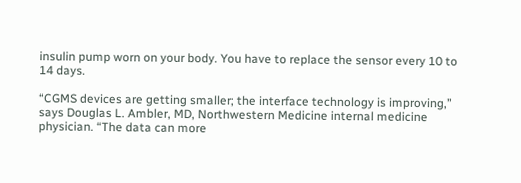insulin pump worn on your body. You have to replace the sensor every 10 to 14 days.

“CGMS devices are getting smaller; the interface technology is improving,” says Douglas L. Ambler, MD, Northwestern Medicine internal medicine physician. “The data can more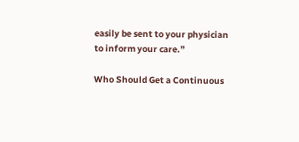easily be sent to your physician to inform your care.”

Who Should Get a Continuous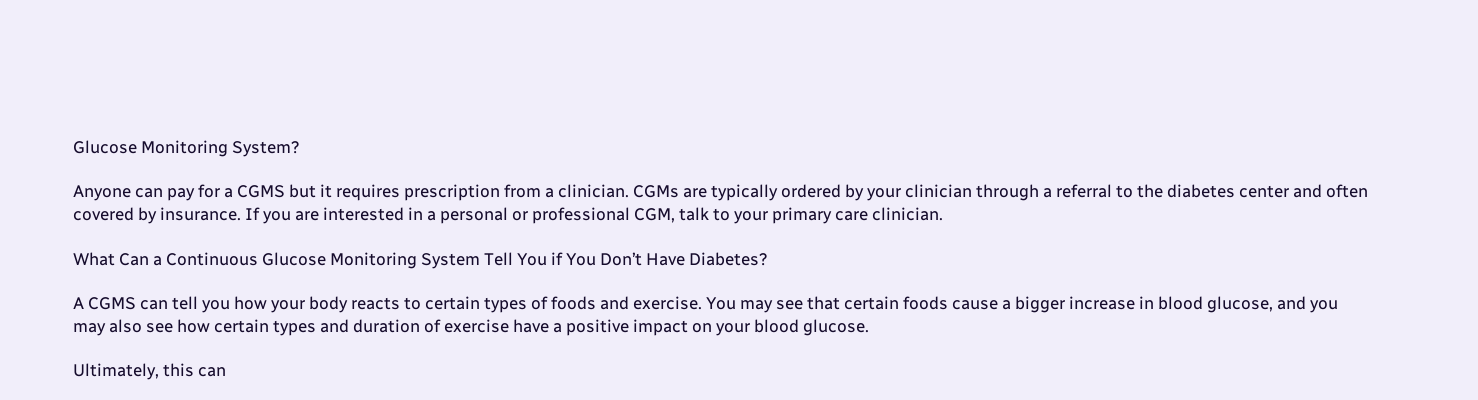Glucose Monitoring System?

Anyone can pay for a CGMS but it requires prescription from a clinician. CGMs are typically ordered by your clinician through a referral to the diabetes center and often covered by insurance. If you are interested in a personal or professional CGM, talk to your primary care clinician.

What Can a Continuous Glucose Monitoring System Tell You if You Don’t Have Diabetes?

A CGMS can tell you how your body reacts to certain types of foods and exercise. You may see that certain foods cause a bigger increase in blood glucose, and you may also see how certain types and duration of exercise have a positive impact on your blood glucose.

Ultimately, this can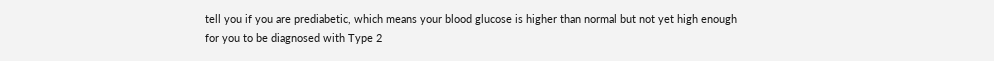tell you if you are prediabetic, which means your blood glucose is higher than normal but not yet high enough for you to be diagnosed with Type 2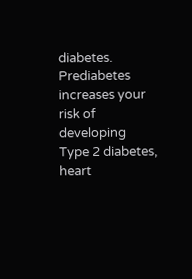diabetes. Prediabetes increases your risk of developing Type 2 diabetes, heart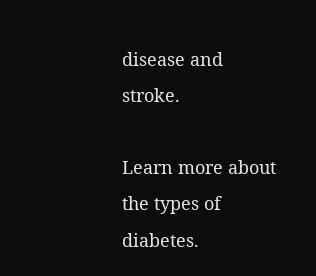disease and stroke.

Learn more about the types of diabetes.